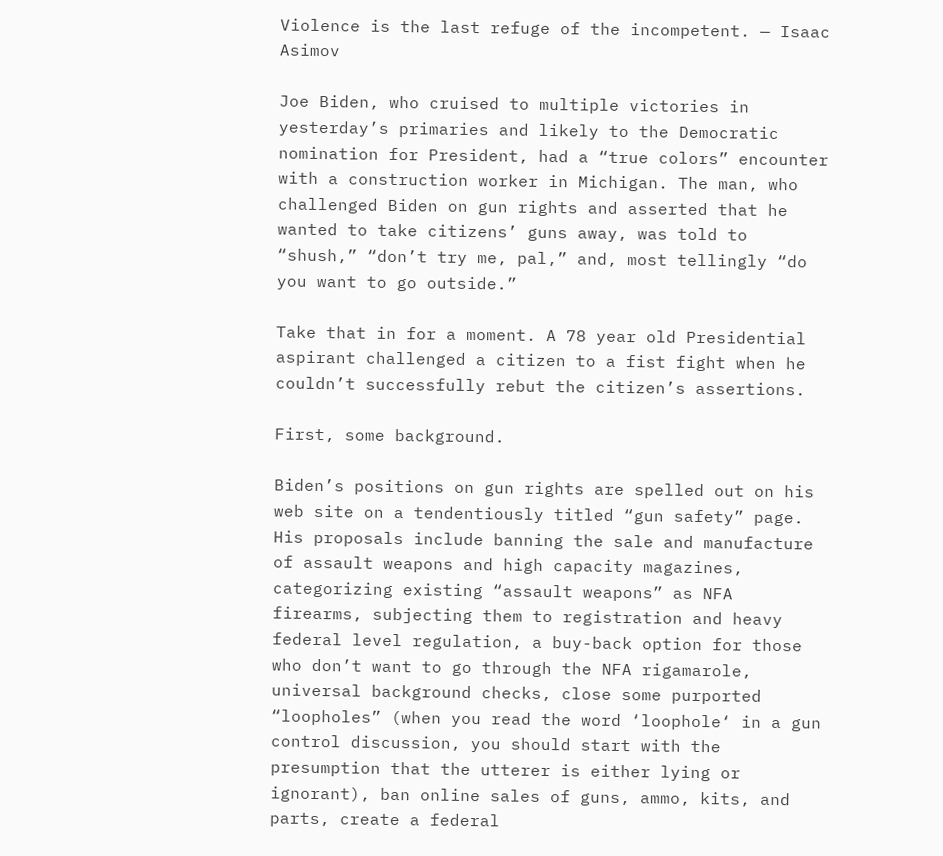Violence is the last refuge of the incompetent. — Isaac Asimov

Joe Biden, who cruised to multiple victories in yesterday’s primaries and likely to the Democratic nomination for President, had a “true colors” encounter with a construction worker in Michigan. The man, who challenged Biden on gun rights and asserted that he wanted to take citizens’ guns away, was told to “shush,” “don’t try me, pal,” and, most tellingly “do you want to go outside.”

Take that in for a moment. A 78 year old Presidential aspirant challenged a citizen to a fist fight when he couldn’t successfully rebut the citizen’s assertions.

First, some background.

Biden’s positions on gun rights are spelled out on his web site on a tendentiously titled “gun safety” page. His proposals include banning the sale and manufacture of assault weapons and high capacity magazines, categorizing existing “assault weapons” as NFA firearms, subjecting them to registration and heavy federal level regulation, a buy-back option for those who don’t want to go through the NFA rigamarole, universal background checks, close some purported “loopholes” (when you read the word ‘loophole‘ in a gun control discussion, you should start with the presumption that the utterer is either lying or ignorant), ban online sales of guns, ammo, kits, and parts, create a federal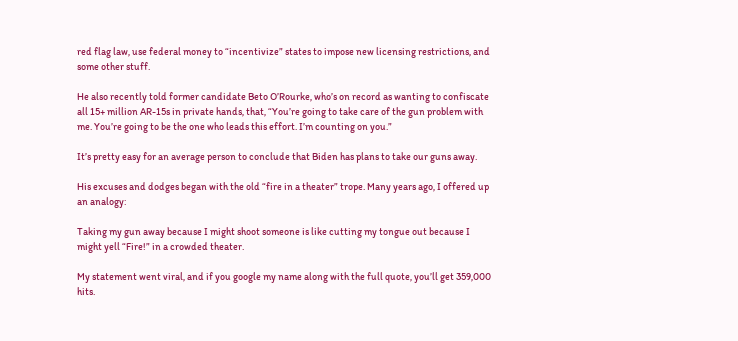red flag law, use federal money to “incentivize” states to impose new licensing restrictions, and some other stuff.

He also recently told former candidate Beto O’Rourke, who’s on record as wanting to confiscate all 15+ million AR-15s in private hands, that, “You’re going to take care of the gun problem with me. You’re going to be the one who leads this effort. I’m counting on you.”

It’s pretty easy for an average person to conclude that Biden has plans to take our guns away.

His excuses and dodges began with the old “fire in a theater” trope. Many years ago, I offered up an analogy:

Taking my gun away because I might shoot someone is like cutting my tongue out because I might yell “Fire!” in a crowded theater.

My statement went viral, and if you google my name along with the full quote, you’ll get 359,000 hits.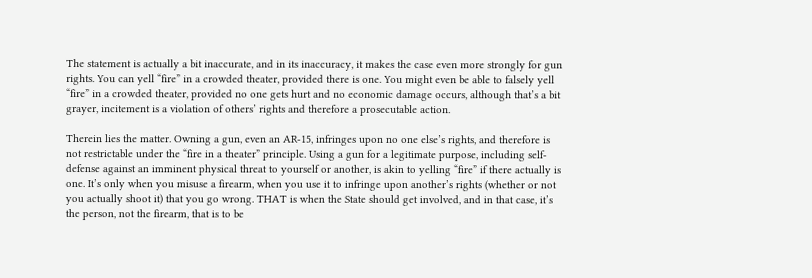The statement is actually a bit inaccurate, and in its inaccuracy, it makes the case even more strongly for gun rights. You can yell “fire” in a crowded theater, provided there is one. You might even be able to falsely yell “fire” in a crowded theater, provided no one gets hurt and no economic damage occurs, although that’s a bit grayer, incitement is a violation of others’ rights and therefore a prosecutable action.

Therein lies the matter. Owning a gun, even an AR-15, infringes upon no one else’s rights, and therefore is not restrictable under the “fire in a theater” principle. Using a gun for a legitimate purpose, including self-defense against an imminent physical threat to yourself or another, is akin to yelling “fire” if there actually is one. It’s only when you misuse a firearm, when you use it to infringe upon another’s rights (whether or not you actually shoot it) that you go wrong. THAT is when the State should get involved, and in that case, it’s the person, not the firearm, that is to be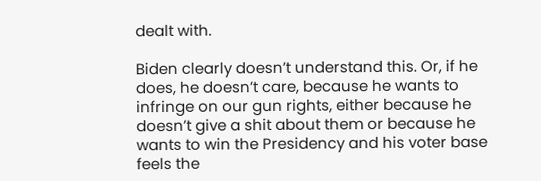dealt with.

Biden clearly doesn’t understand this. Or, if he does, he doesn’t care, because he wants to infringe on our gun rights, either because he doesn’t give a shit about them or because he wants to win the Presidency and his voter base feels the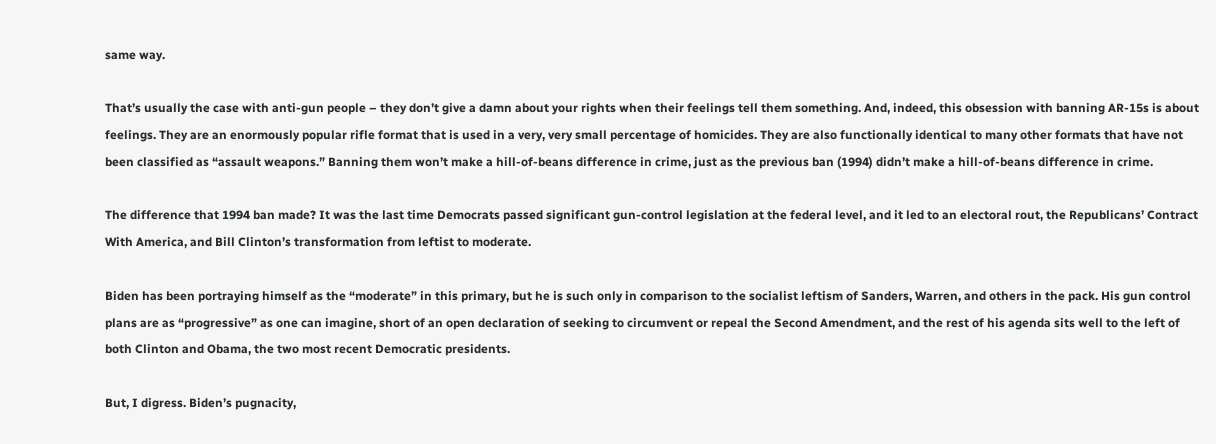same way.

That’s usually the case with anti-gun people – they don’t give a damn about your rights when their feelings tell them something. And, indeed, this obsession with banning AR-15s is about feelings. They are an enormously popular rifle format that is used in a very, very small percentage of homicides. They are also functionally identical to many other formats that have not been classified as “assault weapons.” Banning them won’t make a hill-of-beans difference in crime, just as the previous ban (1994) didn’t make a hill-of-beans difference in crime.

The difference that 1994 ban made? It was the last time Democrats passed significant gun-control legislation at the federal level, and it led to an electoral rout, the Republicans’ Contract With America, and Bill Clinton’s transformation from leftist to moderate.

Biden has been portraying himself as the “moderate” in this primary, but he is such only in comparison to the socialist leftism of Sanders, Warren, and others in the pack. His gun control plans are as “progressive” as one can imagine, short of an open declaration of seeking to circumvent or repeal the Second Amendment, and the rest of his agenda sits well to the left of both Clinton and Obama, the two most recent Democratic presidents.

But, I digress. Biden’s pugnacity,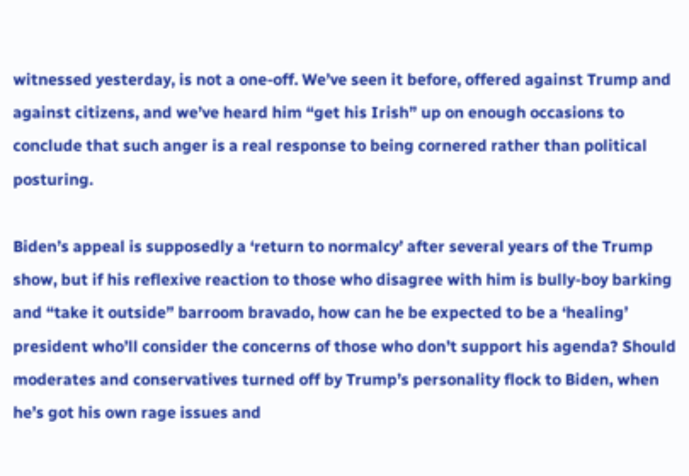witnessed yesterday, is not a one-off. We’ve seen it before, offered against Trump and against citizens, and we’ve heard him “get his Irish” up on enough occasions to conclude that such anger is a real response to being cornered rather than political posturing.

Biden’s appeal is supposedly a ‘return to normalcy’ after several years of the Trump show, but if his reflexive reaction to those who disagree with him is bully-boy barking and “take it outside” barroom bravado, how can he be expected to be a ‘healing’ president who’ll consider the concerns of those who don’t support his agenda? Should moderates and conservatives turned off by Trump’s personality flock to Biden, when he’s got his own rage issues and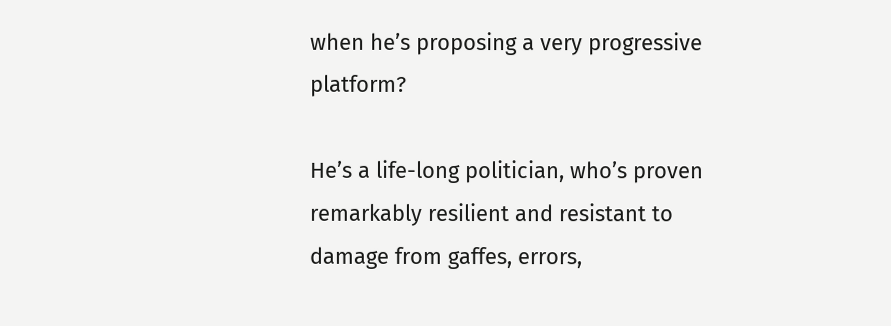when he’s proposing a very progressive platform?

He’s a life-long politician, who’s proven remarkably resilient and resistant to damage from gaffes, errors,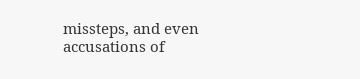missteps, and even accusations of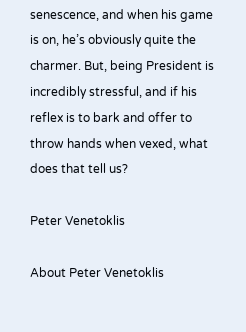senescence, and when his game is on, he’s obviously quite the charmer. But, being President is incredibly stressful, and if his reflex is to bark and offer to throw hands when vexed, what does that tell us?

Peter Venetoklis

About Peter Venetoklis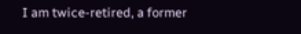I am twice-retired, a former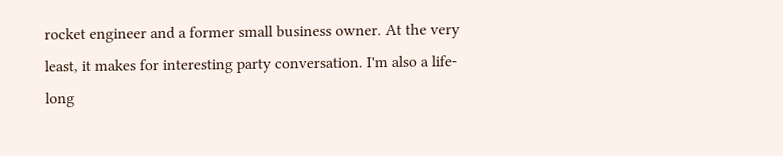rocket engineer and a former small business owner. At the very least, it makes for interesting party conversation. I'm also a life-long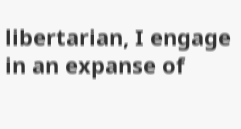libertarian, I engage in an expanse of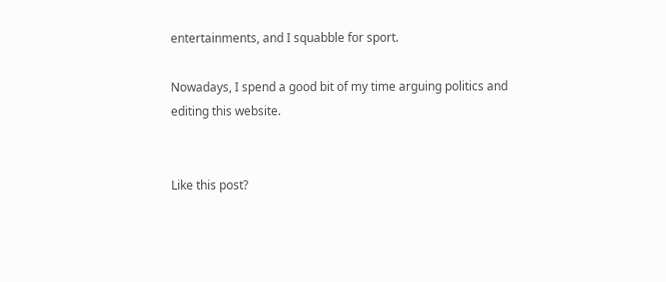entertainments, and I squabble for sport.

Nowadays, I spend a good bit of my time arguing politics and editing this website.


Like this post?